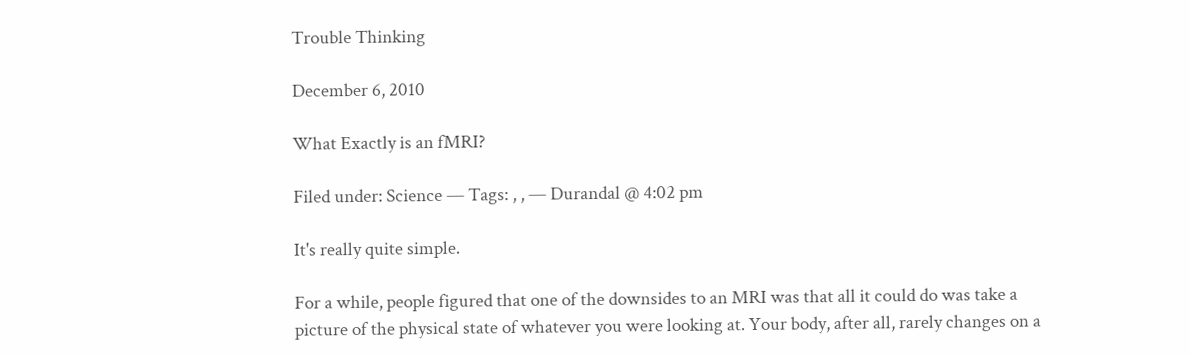Trouble Thinking

December 6, 2010

What Exactly is an fMRI?

Filed under: Science — Tags: , , — Durandal @ 4:02 pm

It's really quite simple.

For a while, people figured that one of the downsides to an MRI was that all it could do was take a picture of the physical state of whatever you were looking at. Your body, after all, rarely changes on a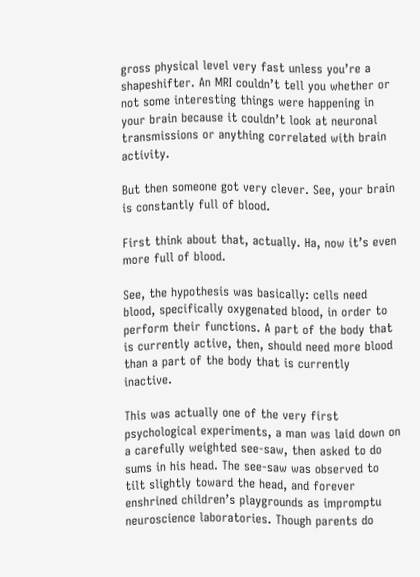gross physical level very fast unless you’re a shapeshifter. An MRI couldn’t tell you whether or not some interesting things were happening in your brain because it couldn’t look at neuronal transmissions or anything correlated with brain activity.

But then someone got very clever. See, your brain is constantly full of blood.

First think about that, actually. Ha, now it’s even more full of blood.

See, the hypothesis was basically: cells need blood, specifically oxygenated blood, in order to perform their functions. A part of the body that is currently active, then, should need more blood than a part of the body that is currently inactive.

This was actually one of the very first psychological experiments, a man was laid down on a carefully weighted see-saw, then asked to do sums in his head. The see-saw was observed to tilt slightly toward the head, and forever enshrined children’s playgrounds as impromptu neuroscience laboratories. Though parents do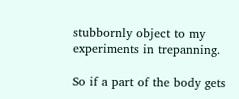stubbornly object to my experiments in trepanning.

So if a part of the body gets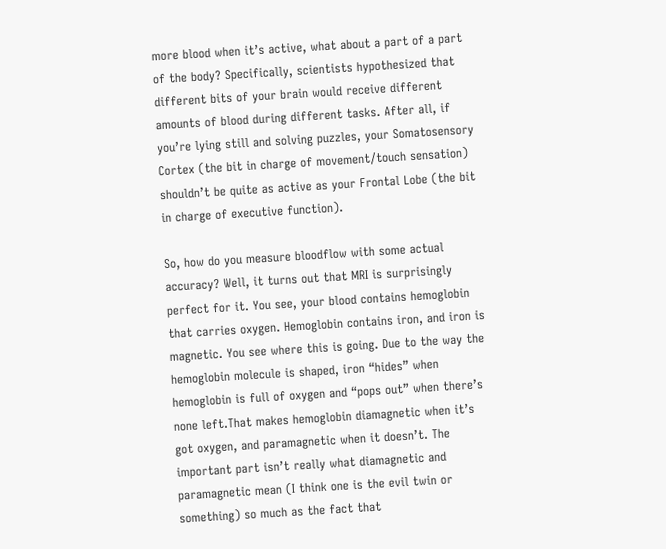more blood when it’s active, what about a part of a part of the body? Specifically, scientists hypothesized that different bits of your brain would receive different amounts of blood during different tasks. After all, if you’re lying still and solving puzzles, your Somatosensory Cortex (the bit in charge of movement/touch sensation) shouldn’t be quite as active as your Frontal Lobe (the bit in charge of executive function).

So, how do you measure bloodflow with some actual accuracy? Well, it turns out that MRI is surprisingly perfect for it. You see, your blood contains hemoglobin that carries oxygen. Hemoglobin contains iron, and iron is magnetic. You see where this is going. Due to the way the hemoglobin molecule is shaped, iron “hides” when hemoglobin is full of oxygen and “pops out” when there’s none left.That makes hemoglobin diamagnetic when it’s got oxygen, and paramagnetic when it doesn’t. The important part isn’t really what diamagnetic and paramagnetic mean (I think one is the evil twin or something) so much as the fact that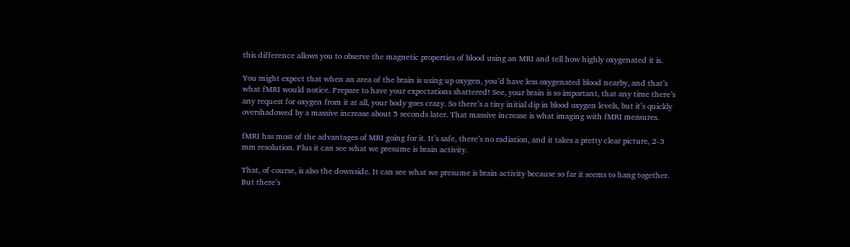this difference allows you to observe the magnetic properties of blood using an MRI and tell how highly oxygenated it is.

You might expect that when an area of the brain is using up oxygen, you’d have less oxygenated blood nearby, and that’s what fMRI would notice. Prepare to have your expectations shattered! See, your brain is so important, that any time there’s any request for oxygen from it at all, your body goes crazy. So there’s a tiny initial dip in blood oxygen levels, but it’s quickly overshadowed by a massive increase about 5 seconds later. That massive increase is what imaging with fMRI measures.

fMRI has most of the advantages of MRI going for it. It’s safe, there’s no radiation, and it takes a pretty clear picture, 2-3 mm resolution. Plus it can see what we presume is brain activity.

That, of course, is also the downside. It can see what we presume is brain activity because so far it seems to hang together. But there’s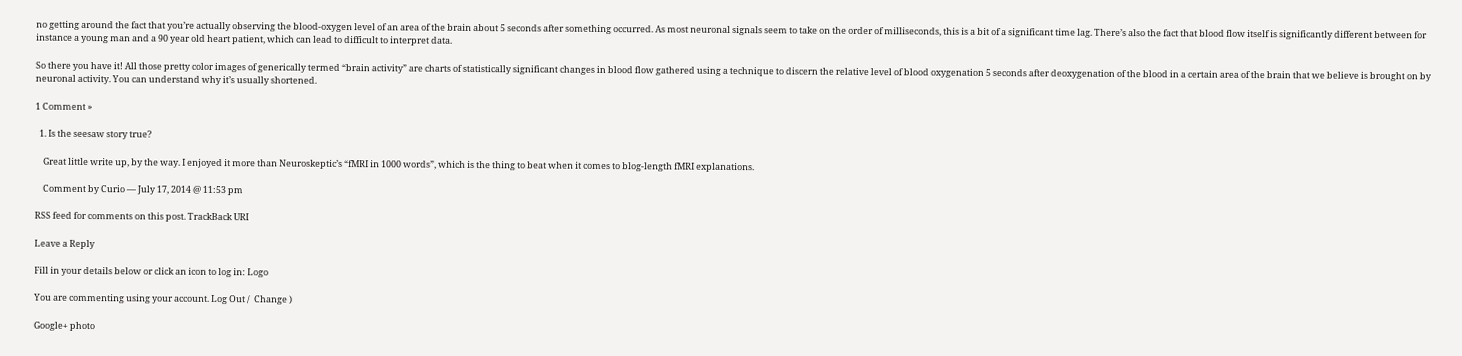no getting around the fact that you’re actually observing the blood-oxygen level of an area of the brain about 5 seconds after something occurred. As most neuronal signals seem to take on the order of milliseconds, this is a bit of a significant time lag. There’s also the fact that blood flow itself is significantly different between for instance a young man and a 90 year old heart patient, which can lead to difficult to interpret data.

So there you have it! All those pretty color images of generically termed “brain activity” are charts of statistically significant changes in blood flow gathered using a technique to discern the relative level of blood oxygenation 5 seconds after deoxygenation of the blood in a certain area of the brain that we believe is brought on by neuronal activity. You can understand why it’s usually shortened.

1 Comment »

  1. Is the seesaw story true?

    Great little write up, by the way. I enjoyed it more than Neuroskeptic’s “fMRI in 1000 words”, which is the thing to beat when it comes to blog-length fMRI explanations.

    Comment by Curio — July 17, 2014 @ 11:53 pm

RSS feed for comments on this post. TrackBack URI

Leave a Reply

Fill in your details below or click an icon to log in: Logo

You are commenting using your account. Log Out /  Change )

Google+ photo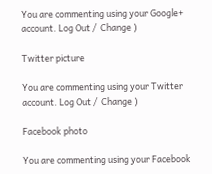You are commenting using your Google+ account. Log Out /  Change )

Twitter picture

You are commenting using your Twitter account. Log Out /  Change )

Facebook photo

You are commenting using your Facebook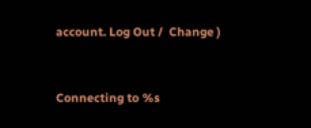account. Log Out /  Change )


Connecting to %s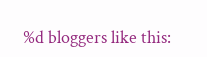%d bloggers like this: